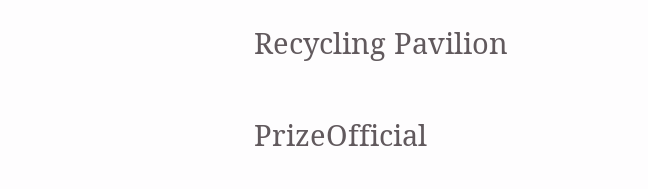Recycling Pavilion

PrizeOfficial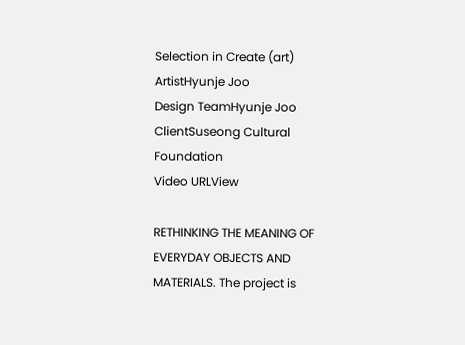Selection in Create (art)
ArtistHyunje Joo
Design TeamHyunje Joo
ClientSuseong Cultural Foundation
Video URLView

RETHINKING THE MEANING OF EVERYDAY OBJECTS AND MATERIALS. The project is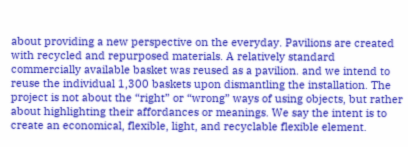about providing a new perspective on the everyday. Pavilions are created with recycled and repurposed materials. A relatively standard commercially available basket was reused as a pavilion. and we intend to reuse the individual 1,300 baskets upon dismantling the installation. The project is not about the “right” or “wrong” ways of using objects, but rather about highlighting their affordances or meanings. We say the intent is to create an economical, flexible, light, and recyclable flexible element.